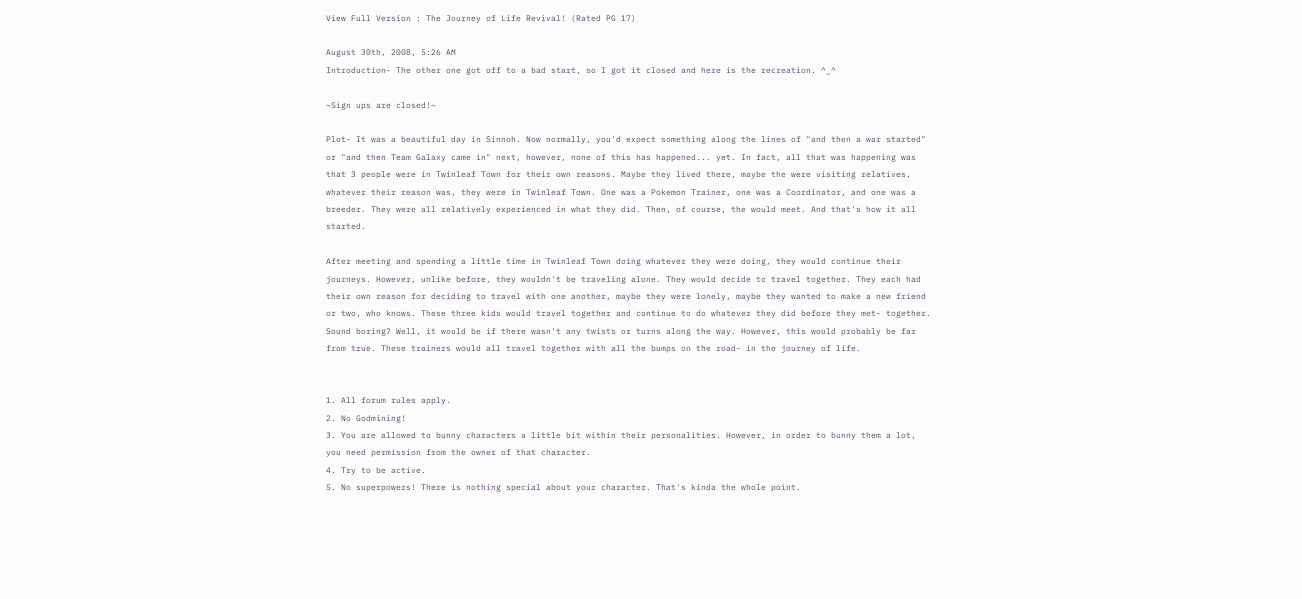View Full Version : The Journey of Life Revival! (Rated PG 17)

August 30th, 2008, 5:26 AM
Introduction- The other one got off to a bad start, so I got it closed and here is the recreation. ^_^

~Sign ups are closed!~

Plot- It was a beautiful day in Sinnoh. Now normally, you'd expect something along the lines of "and then a war started" or "and then Team Galaxy came in" next, however, none of this has happened... yet. In fact, all that was happening was that 3 people were in Twinleaf Town for their own reasons. Maybe they lived there, maybe the were visiting relatives, whatever their reason was, they were in Twinleaf Town. One was a Pokemon Trainer, one was a Coordinator, and one was a breeder. They were all relatively experienced in what they did. Then, of course, the would meet. And that's how it all started.

After meeting and spending a little time in Twinleaf Town doing whatever they were doing, they would continue their journeys. However, unlike before, they wouldn't be traveling alone. They would decide to travel together. They each had their own reason for deciding to travel with one another, maybe they were lonely, maybe they wanted to make a new friend or two, who knows. These three kids would travel together and continue to do whatever they did before they met- together. Sound boring? Well, it would be if there wasn't any twists or turns along the way. However, this would probably be far from true. These trainers would all travel together with all the bumps on the road- in the journey of life.


1. All forum rules apply.
2. No Godmining!
3. You are allowed to bunny characters a little bit within their personalities. However, in order to bunny them a lot, you need permission from the owner of that character.
4. Try to be active.
5. No superpowers! There is nothing special about your character. That's kinda the whole point.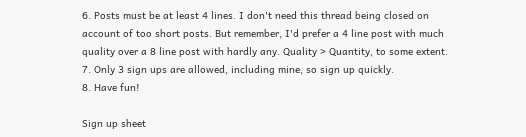6. Posts must be at least 4 lines. I don't need this thread being closed on account of too short posts. But remember, I'd prefer a 4 line post with much quality over a 8 line post with hardly any. Quality > Quantity, to some extent.
7. Only 3 sign ups are allowed, including mine, so sign up quickly.
8. Have fun!

Sign up sheet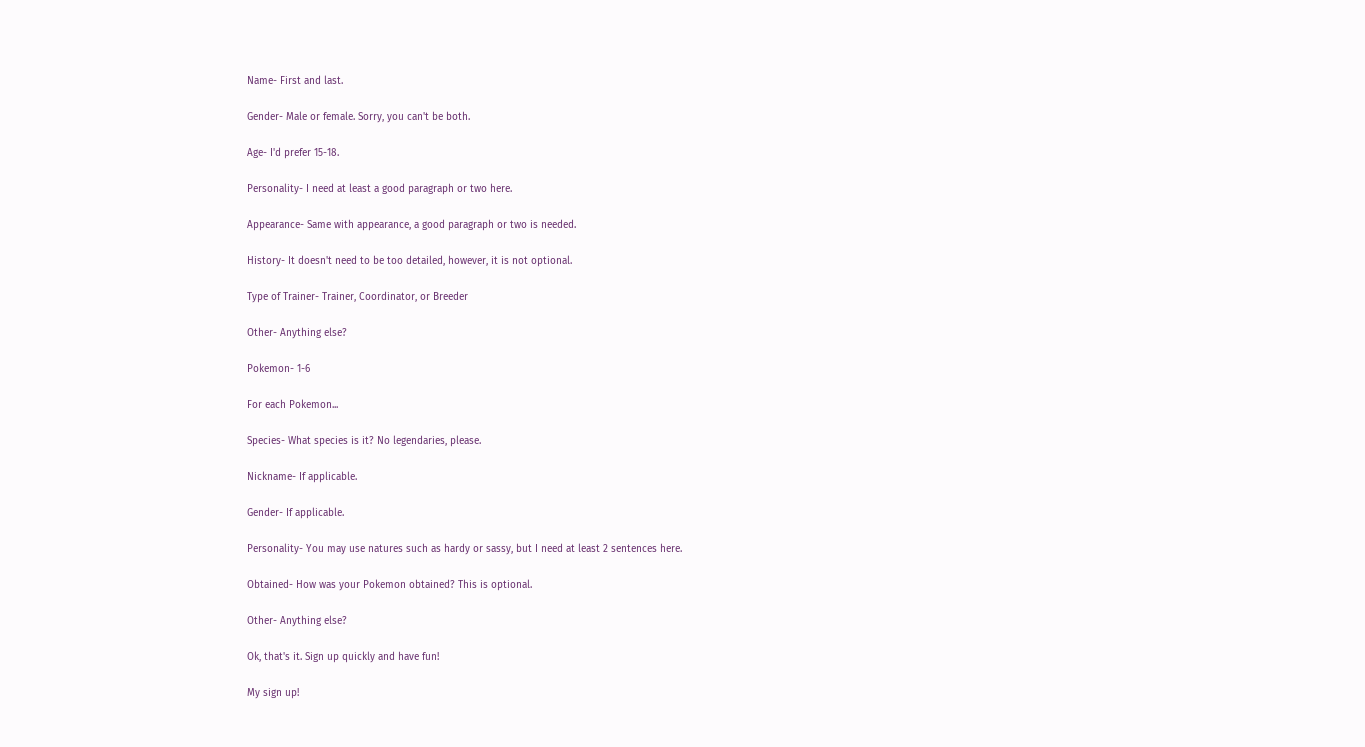Name- First and last.

Gender- Male or female. Sorry, you can't be both.

Age- I'd prefer 15-18.

Personality- I need at least a good paragraph or two here.

Appearance- Same with appearance, a good paragraph or two is needed.

History- It doesn't need to be too detailed, however, it is not optional.

Type of Trainer- Trainer, Coordinator, or Breeder

Other- Anything else?

Pokemon- 1-6

For each Pokemon...

Species- What species is it? No legendaries, please.

Nickname- If applicable.

Gender- If applicable.

Personality- You may use natures such as hardy or sassy, but I need at least 2 sentences here.

Obtained- How was your Pokemon obtained? This is optional.

Other- Anything else?

Ok, that's it. Sign up quickly and have fun!

My sign up!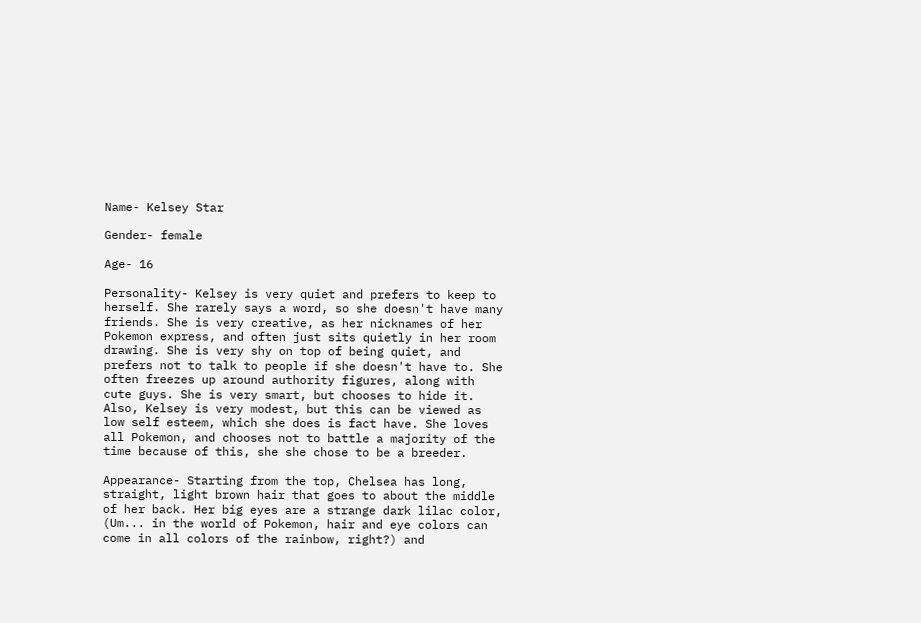Name- Kelsey Star

Gender- female

Age- 16

Personality- Kelsey is very quiet and prefers to keep to herself. She rarely says a word, so she doesn't have many friends. She is very creative, as her nicknames of her Pokemon express, and often just sits quietly in her room drawing. She is very shy on top of being quiet, and prefers not to talk to people if she doesn't have to. She often freezes up around authority figures, along with cute guys. She is very smart, but chooses to hide it. Also, Kelsey is very modest, but this can be viewed as low self esteem, which she does is fact have. She loves all Pokemon, and chooses not to battle a majority of the time because of this, she she chose to be a breeder.

Appearance- Starting from the top, Chelsea has long, straight, light brown hair that goes to about the middle of her back. Her big eyes are a strange dark lilac color, (Um... in the world of Pokemon, hair and eye colors can come in all colors of the rainbow, right?) and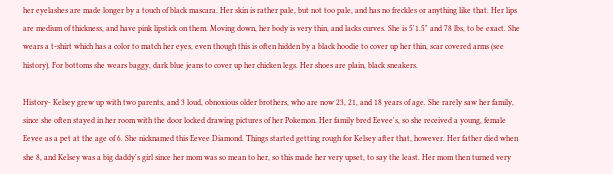her eyelashes are made longer by a touch of black mascara. Her skin is rather pale, but not too pale, and has no freckles or anything like that. Her lips are medium of thickness, and have pink lipstick on them. Moving down, her body is very thin, and lacks curves. She is 5'1.5" and 78 lbs, to be exact. She wears a t-shirt which has a color to match her eyes, even though this is often hidden by a black hoodie to cover up her thin, scar covered arms (see history). For bottoms she wears baggy, dark blue jeans to cover up her chicken legs. Her shoes are plain, black sneakers.

History- Kelsey grew up with two parents, and 3 loud, obnoxious older brothers, who are now 23, 21, and 18 years of age. She rarely saw her family, since she often stayed in her room with the door locked drawing pictures of her Pokemon. Her family bred Eevee's, so she received a young, female Eevee as a pet at the age of 6. She nicknamed this Eevee Diamond. Things started getting rough for Kelsey after that, however. Her father died when she 8, and Kelsey was a big daddy's girl since her mom was so mean to her, so this made her very upset, to say the least. Her mom then turned very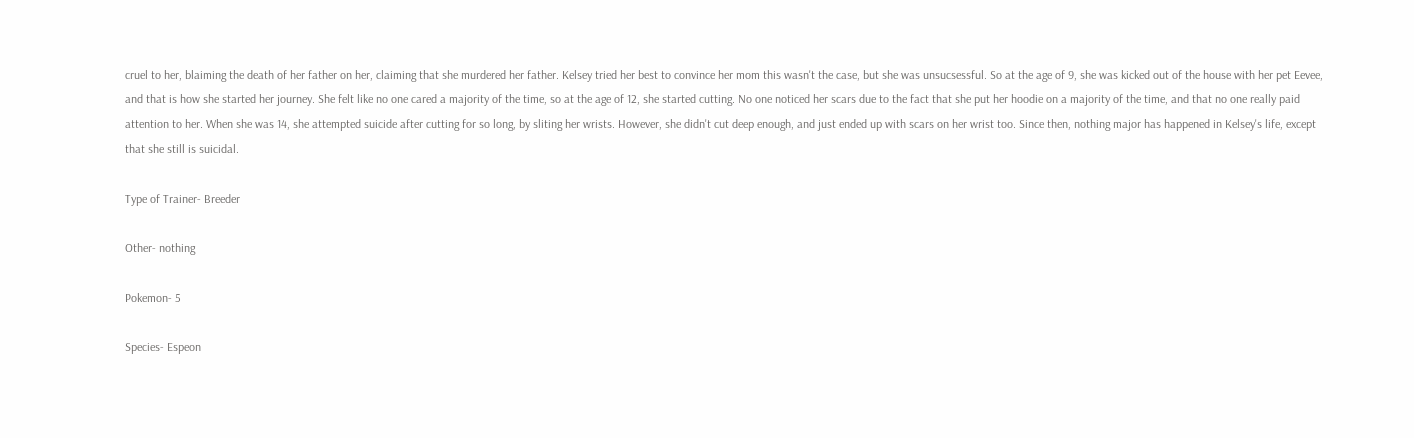cruel to her, blaiming the death of her father on her, claiming that she murdered her father. Kelsey tried her best to convince her mom this wasn't the case, but she was unsucsessful. So at the age of 9, she was kicked out of the house with her pet Eevee, and that is how she started her journey. She felt like no one cared a majority of the time, so at the age of 12, she started cutting. No one noticed her scars due to the fact that she put her hoodie on a majority of the time, and that no one really paid attention to her. When she was 14, she attempted suicide after cutting for so long, by sliting her wrists. However, she didn't cut deep enough, and just ended up with scars on her wrist too. Since then, nothing major has happened in Kelsey's life, except that she still is suicidal.

Type of Trainer- Breeder

Other- nothing

Pokemon- 5

Species- Espeon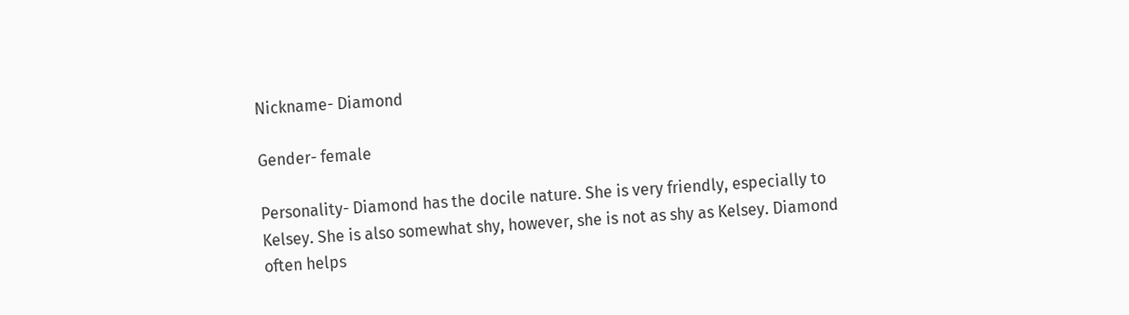Nickname- Diamond

Gender- female

Personality- Diamond has the docile nature. She is very friendly, especially to Kelsey. She is also somewhat shy, however, she is not as shy as Kelsey. Diamond often helps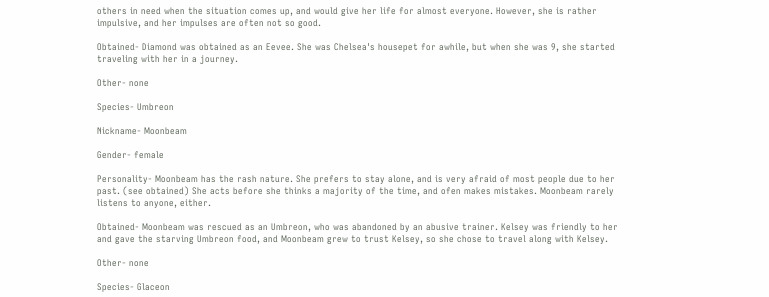others in need when the situation comes up, and would give her life for almost everyone. However, she is rather impulsive, and her impulses are often not so good.

Obtained- Diamond was obtained as an Eevee. She was Chelsea's housepet for awhile, but when she was 9, she started traveling with her in a journey.

Other- none

Species- Umbreon

Nickname- Moonbeam

Gender- female

Personality- Moonbeam has the rash nature. She prefers to stay alone, and is very afraid of most people due to her past. (see obtained) She acts before she thinks a majority of the time, and ofen makes mistakes. Moonbeam rarely listens to anyone, either.

Obtained- Moonbeam was rescued as an Umbreon, who was abandoned by an abusive trainer. Kelsey was friendly to her and gave the starving Umbreon food, and Moonbeam grew to trust Kelsey, so she chose to travel along with Kelsey.

Other- none

Species- Glaceon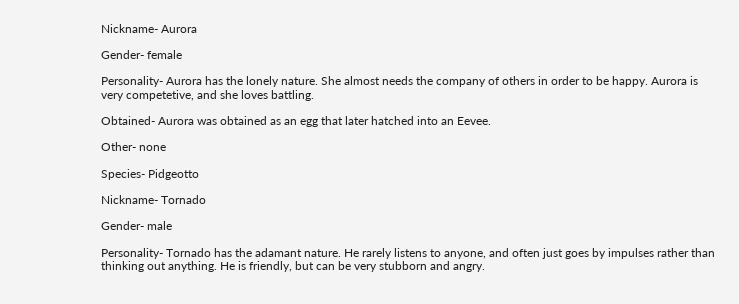Nickname- Aurora

Gender- female

Personality- Aurora has the lonely nature. She almost needs the company of others in order to be happy. Aurora is very competetive, and she loves battling.

Obtained- Aurora was obtained as an egg that later hatched into an Eevee.

Other- none

Species- Pidgeotto

Nickname- Tornado

Gender- male

Personality- Tornado has the adamant nature. He rarely listens to anyone, and often just goes by impulses rather than thinking out anything. He is friendly, but can be very stubborn and angry.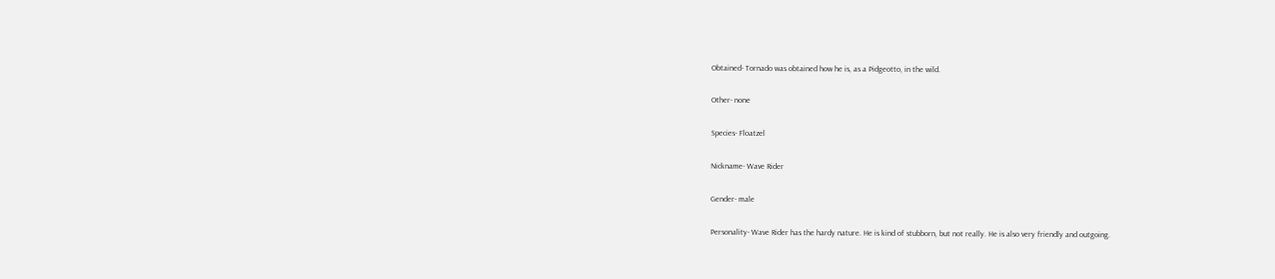Obtained- Tornado was obtained how he is, as a Pidgeotto, in the wild.

Other- none

Species- Floatzel

Nickname- Wave Rider

Gender- male

Personality- Wave Rider has the hardy nature. He is kind of stubborn, but not really. He is also very friendly and outgoing.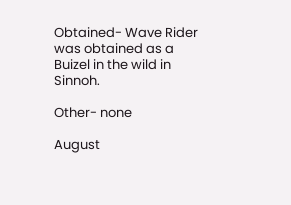Obtained- Wave Rider was obtained as a Buizel in the wild in Sinnoh.

Other- none

August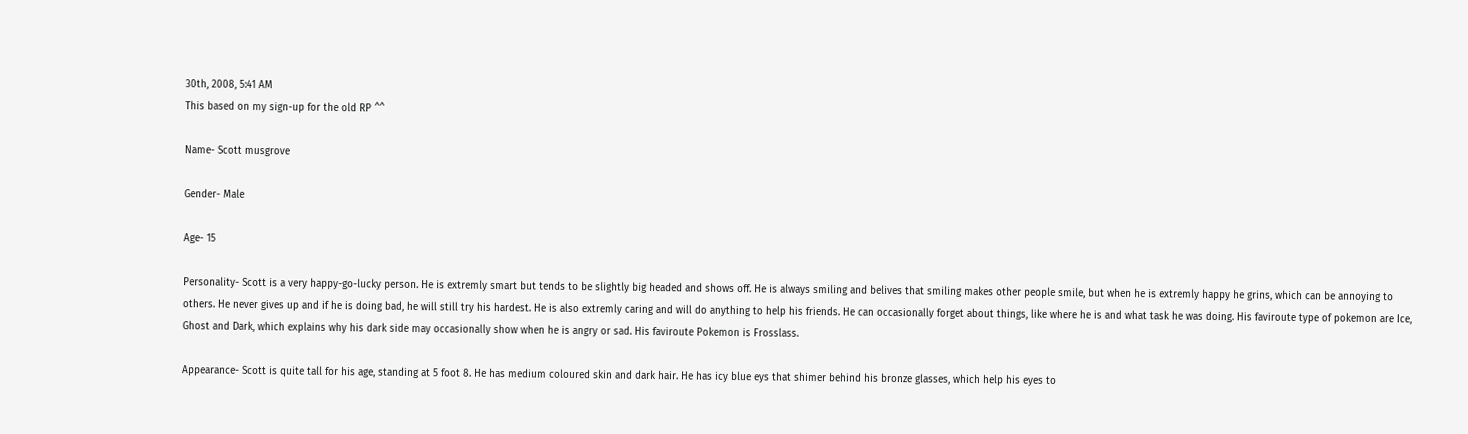30th, 2008, 5:41 AM
This based on my sign-up for the old RP ^^

Name- Scott musgrove

Gender- Male

Age- 15

Personality- Scott is a very happy-go-lucky person. He is extremly smart but tends to be slightly big headed and shows off. He is always smiling and belives that smiling makes other people smile, but when he is extremly happy he grins, which can be annoying to others. He never gives up and if he is doing bad, he will still try his hardest. He is also extremly caring and will do anything to help his friends. He can occasionally forget about things, like where he is and what task he was doing. His faviroute type of pokemon are Ice, Ghost and Dark, which explains why his dark side may occasionally show when he is angry or sad. His faviroute Pokemon is Frosslass.

Appearance- Scott is quite tall for his age, standing at 5 foot 8. He has medium coloured skin and dark hair. He has icy blue eys that shimer behind his bronze glasses, which help his eyes to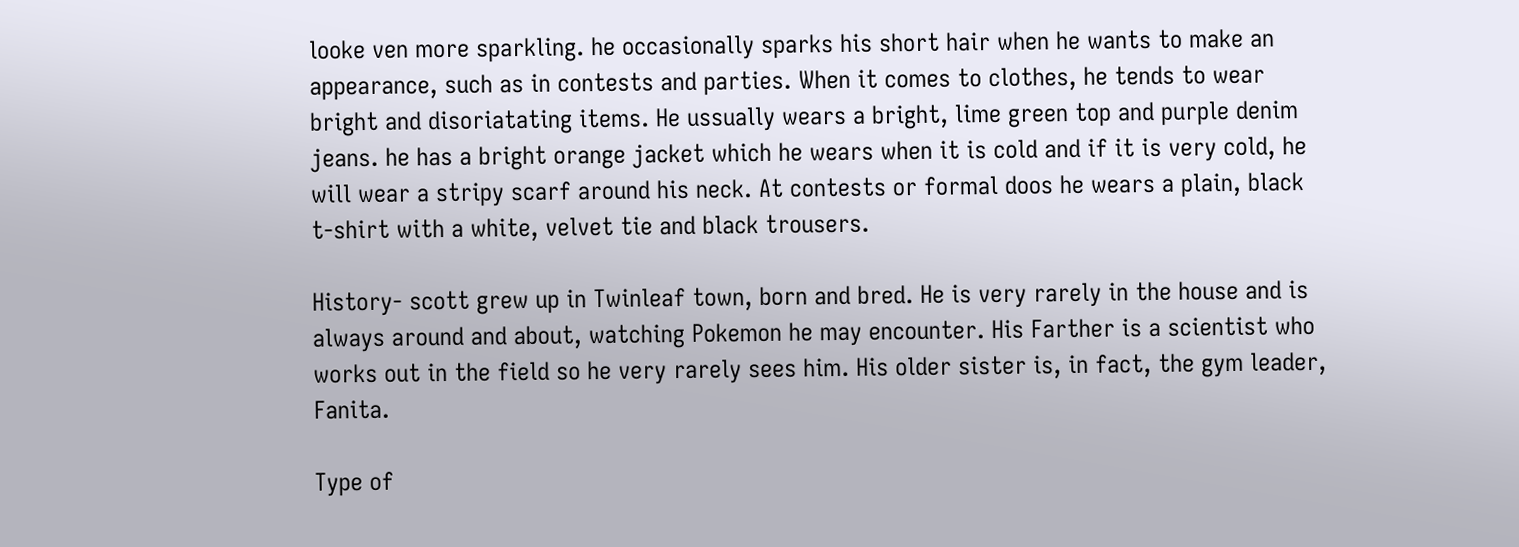looke ven more sparkling. he occasionally sparks his short hair when he wants to make an appearance, such as in contests and parties. When it comes to clothes, he tends to wear bright and disoriatating items. He ussually wears a bright, lime green top and purple denim jeans. he has a bright orange jacket which he wears when it is cold and if it is very cold, he will wear a stripy scarf around his neck. At contests or formal doos he wears a plain, black t-shirt with a white, velvet tie and black trousers.

History- scott grew up in Twinleaf town, born and bred. He is very rarely in the house and is always around and about, watching Pokemon he may encounter. His Farther is a scientist who works out in the field so he very rarely sees him. His older sister is, in fact, the gym leader, Fanita.

Type of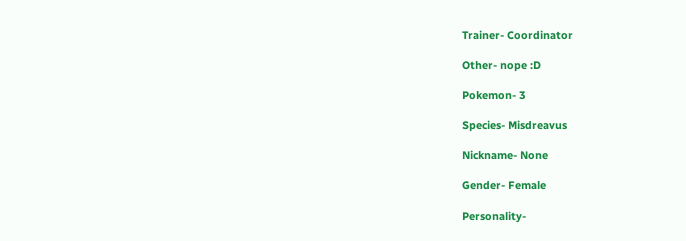Trainer- Coordinator

Other- nope :D

Pokemon- 3

Species- Misdreavus

Nickname- None

Gender- Female

Personality-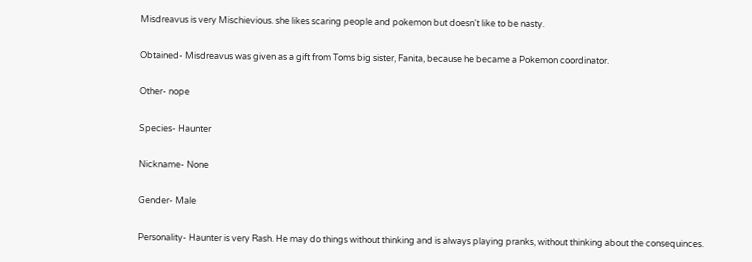Misdreavus is very Mischievious. she likes scaring people and pokemon but doesn't like to be nasty.

Obtained- Misdreavus was given as a gift from Toms big sister, Fanita, because he became a Pokemon coordinator.

Other- nope

Species- Haunter

Nickname- None

Gender- Male

Personality- Haunter is very Rash. He may do things without thinking and is always playing pranks, without thinking about the consequinces.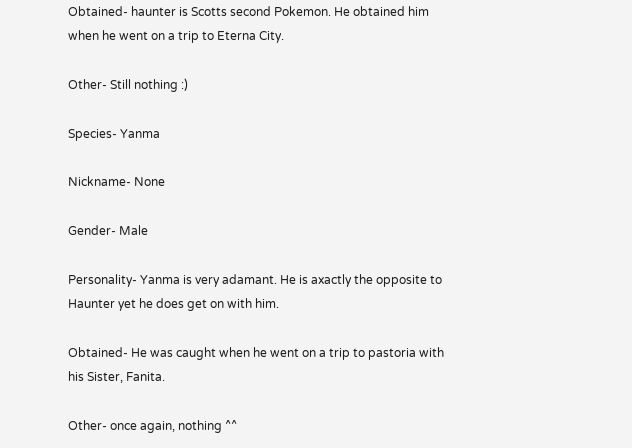Obtained- haunter is Scotts second Pokemon. He obtained him when he went on a trip to Eterna City.

Other- Still nothing :)

Species- Yanma

Nickname- None

Gender- Male

Personality- Yanma is very adamant. He is axactly the opposite to Haunter yet he does get on with him.

Obtained- He was caught when he went on a trip to pastoria with his Sister, Fanita.

Other- once again, nothing ^^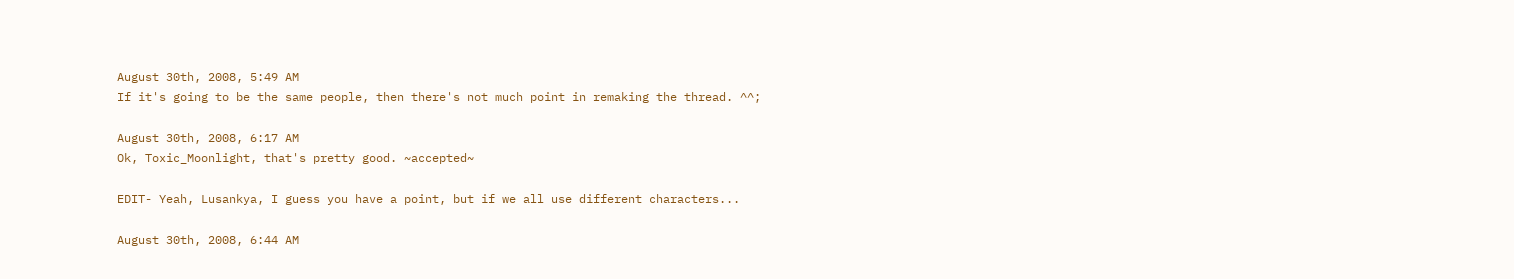August 30th, 2008, 5:49 AM
If it's going to be the same people, then there's not much point in remaking the thread. ^^;

August 30th, 2008, 6:17 AM
Ok, Toxic_Moonlight, that's pretty good. ~accepted~

EDIT- Yeah, Lusankya, I guess you have a point, but if we all use different characters...

August 30th, 2008, 6:44 AM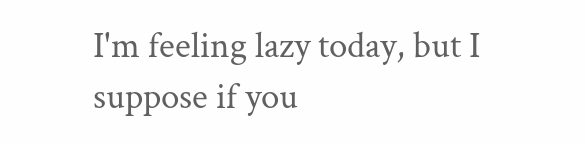I'm feeling lazy today, but I suppose if you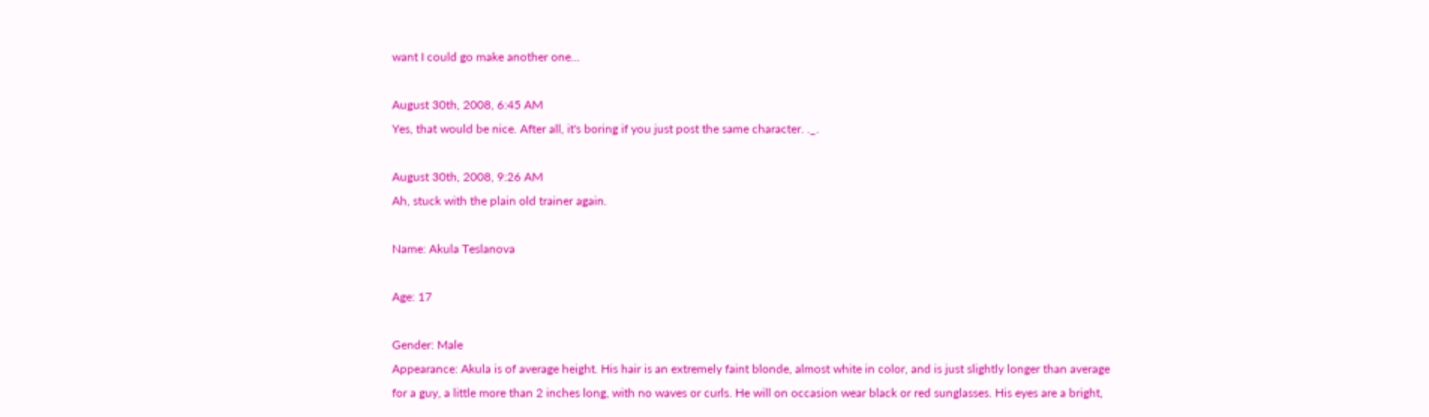want I could go make another one...

August 30th, 2008, 6:45 AM
Yes, that would be nice. After all, it's boring if you just post the same character. ._.

August 30th, 2008, 9:26 AM
Ah, stuck with the plain old trainer again.

Name: Akula Teslanova

Age: 17

Gender: Male
Appearance: Akula is of average height. His hair is an extremely faint blonde, almost white in color, and is just slightly longer than average for a guy, a little more than 2 inches long, with no waves or curls. He will on occasion wear black or red sunglasses. His eyes are a bright,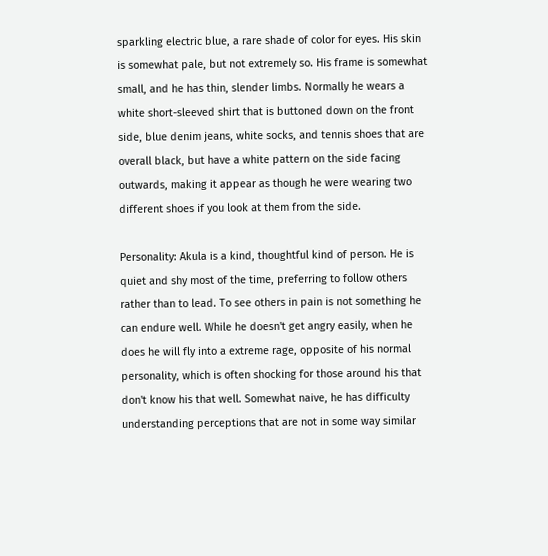sparkling electric blue, a rare shade of color for eyes. His skin is somewhat pale, but not extremely so. His frame is somewhat small, and he has thin, slender limbs. Normally he wears a white short-sleeved shirt that is buttoned down on the front side, blue denim jeans, white socks, and tennis shoes that are overall black, but have a white pattern on the side facing outwards, making it appear as though he were wearing two different shoes if you look at them from the side.

Personality: Akula is a kind, thoughtful kind of person. He is quiet and shy most of the time, preferring to follow others rather than to lead. To see others in pain is not something he can endure well. While he doesn't get angry easily, when he does he will fly into a extreme rage, opposite of his normal personality, which is often shocking for those around his that don't know his that well. Somewhat naive, he has difficulty understanding perceptions that are not in some way similar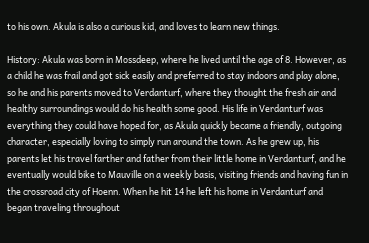to his own. Akula is also a curious kid, and loves to learn new things.

History: Akula was born in Mossdeep, where he lived until the age of 8. However, as a child he was frail and got sick easily and preferred to stay indoors and play alone, so he and his parents moved to Verdanturf, where they thought the fresh air and healthy surroundings would do his health some good. His life in Verdanturf was everything they could have hoped for, as Akula quickly became a friendly, outgoing character, especially loving to simply run around the town. As he grew up, his parents let his travel farther and father from their little home in Verdanturf, and he eventually would bike to Mauville on a weekly basis, visiting friends and having fun in the crossroad city of Hoenn. When he hit 14 he left his home in Verdanturf and began traveling throughout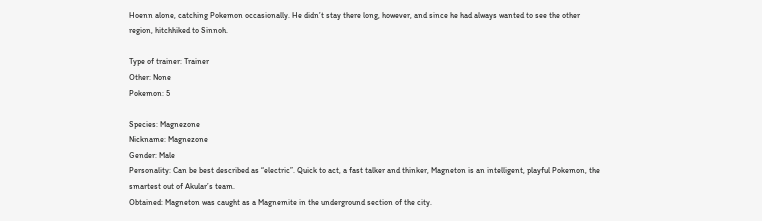Hoenn alone, catching Pokemon occasionally. He didn’t stay there long, however, and since he had always wanted to see the other region, hitchhiked to Sinnoh.

Type of trainer: Trainer
Other: None
Pokemon: 5

Species: Magnezone
Nickname: Magnezone
Gender: Male
Personality: Can be best described as “electric”. Quick to act, a fast talker and thinker, Magneton is an intelligent, playful Pokemon, the smartest out of Akular’s team.
Obtained: Magneton was caught as a Magnemite in the underground section of the city.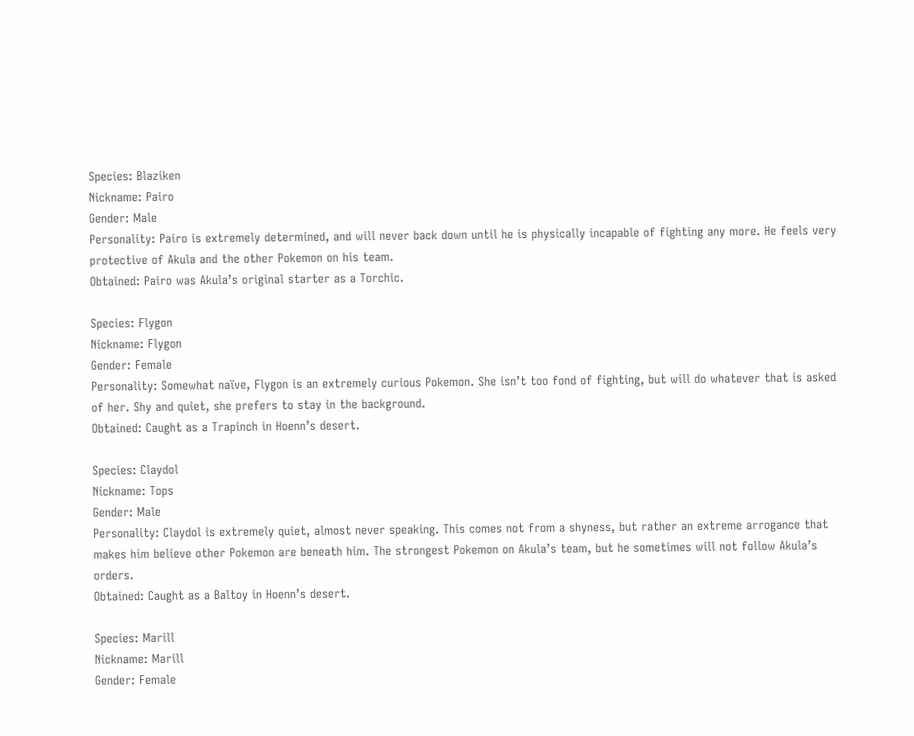Species: Blaziken
Nickname: Pairo
Gender: Male
Personality: Pairo is extremely determined, and will never back down until he is physically incapable of fighting any more. He feels very protective of Akula and the other Pokemon on his team.
Obtained: Pairo was Akula’s original starter as a Torchic.

Species: Flygon
Nickname: Flygon
Gender: Female
Personality: Somewhat naïve, Flygon is an extremely curious Pokemon. She isn’t too fond of fighting, but will do whatever that is asked of her. Shy and quiet, she prefers to stay in the background.
Obtained: Caught as a Trapinch in Hoenn’s desert.

Species: Claydol
Nickname: Tops
Gender: Male
Personality: Claydol is extremely quiet, almost never speaking. This comes not from a shyness, but rather an extreme arrogance that makes him believe other Pokemon are beneath him. The strongest Pokemon on Akula’s team, but he sometimes will not follow Akula’s orders.
Obtained: Caught as a Baltoy in Hoenn’s desert.

Species: Marill
Nickname: Marill
Gender: Female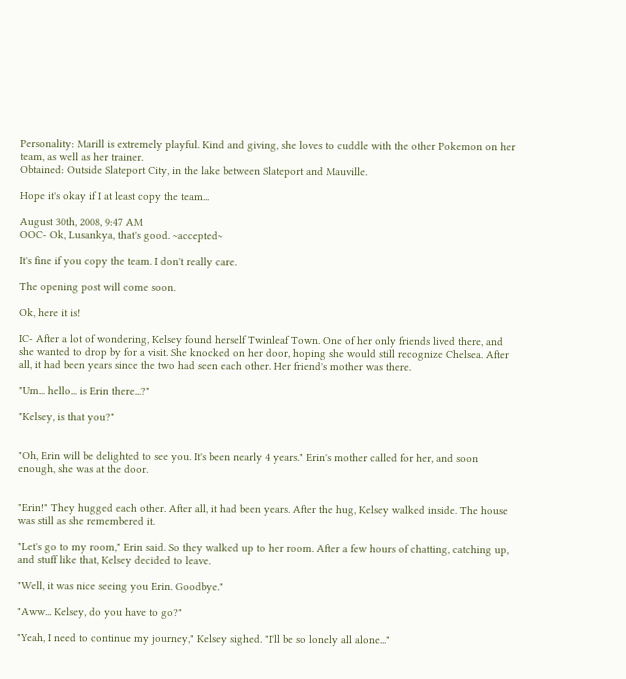Personality: Marill is extremely playful. Kind and giving, she loves to cuddle with the other Pokemon on her team, as well as her trainer.
Obtained: Outside Slateport City, in the lake between Slateport and Mauville.

Hope it's okay if I at least copy the team...

August 30th, 2008, 9:47 AM
OOC- Ok, Lusankya, that's good. ~accepted~

It's fine if you copy the team. I don't really care.

The opening post will come soon.

Ok, here it is!

IC- After a lot of wondering, Kelsey found herself Twinleaf Town. One of her only friends lived there, and she wanted to drop by for a visit. She knocked on her door, hoping she would still recognize Chelsea. After all, it had been years since the two had seen each other. Her friend's mother was there.

"Um... hello... is Erin there...?"

"Kelsey, is that you?"


"Oh, Erin will be delighted to see you. It's been nearly 4 years." Erin's mother called for her, and soon enough, she was at the door.


"Erin!" They hugged each other. After all, it had been years. After the hug, Kelsey walked inside. The house was still as she remembered it.

"Let's go to my room," Erin said. So they walked up to her room. After a few hours of chatting, catching up, and stuff like that, Kelsey decided to leave.

"Well, it was nice seeing you Erin. Goodbye."

"Aww... Kelsey, do you have to go?"

"Yeah, I need to continue my journey," Kelsey sighed. "I'll be so lonely all alone..."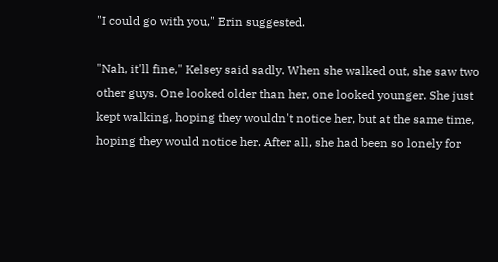"I could go with you," Erin suggested.

"Nah, it'll fine," Kelsey said sadly. When she walked out, she saw two other guys. One looked older than her, one looked younger. She just kept walking, hoping they wouldn't notice her, but at the same time, hoping they would notice her. After all, she had been so lonely for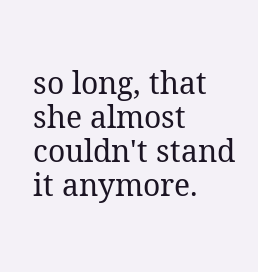so long, that she almost couldn't stand it anymore.